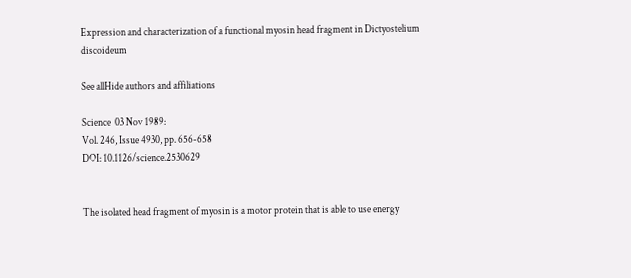Expression and characterization of a functional myosin head fragment in Dictyostelium discoideum

See allHide authors and affiliations

Science  03 Nov 1989:
Vol. 246, Issue 4930, pp. 656-658
DOI: 10.1126/science.2530629


The isolated head fragment of myosin is a motor protein that is able to use energy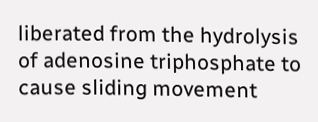liberated from the hydrolysis of adenosine triphosphate to cause sliding movement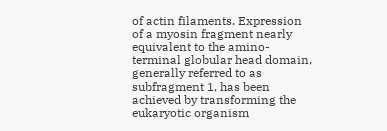of actin filaments. Expression of a myosin fragment nearly equivalent to the amino-terminal globular head domain, generally referred to as subfragment 1, has been achieved by transforming the eukaryotic organism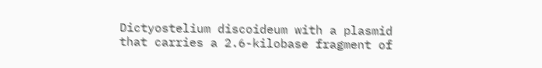Dictyostelium discoideum with a plasmid that carries a 2.6-kilobase fragment of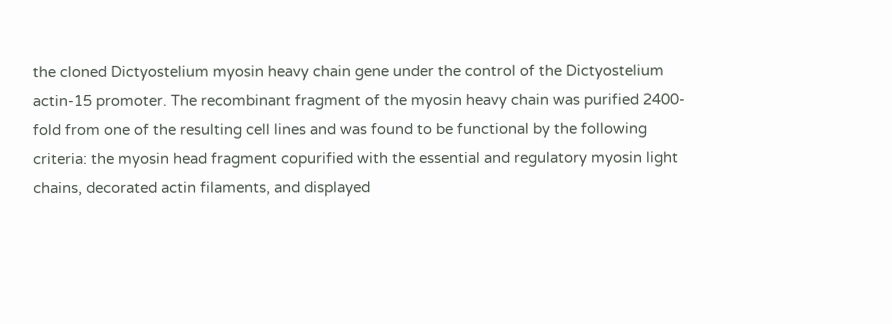the cloned Dictyostelium myosin heavy chain gene under the control of the Dictyostelium actin-15 promoter. The recombinant fragment of the myosin heavy chain was purified 2400-fold from one of the resulting cell lines and was found to be functional by the following criteria: the myosin head fragment copurified with the essential and regulatory myosin light chains, decorated actin filaments, and displayed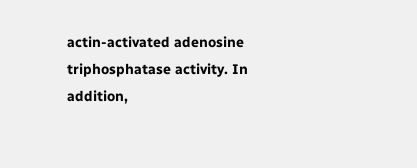actin-activated adenosine triphosphatase activity. In addition,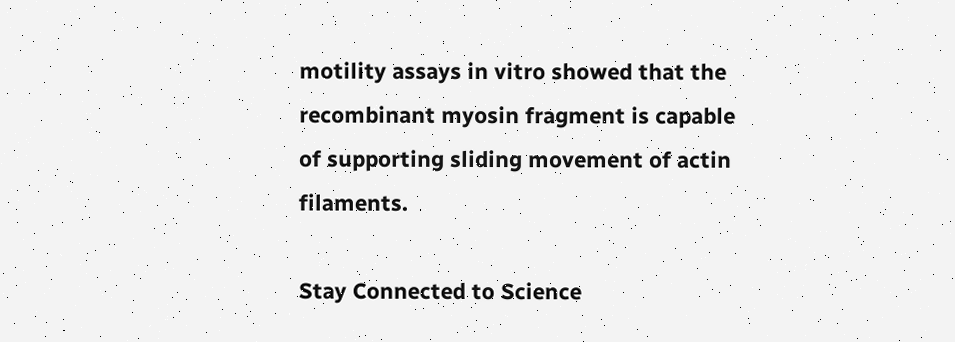motility assays in vitro showed that the recombinant myosin fragment is capable of supporting sliding movement of actin filaments.

Stay Connected to Science